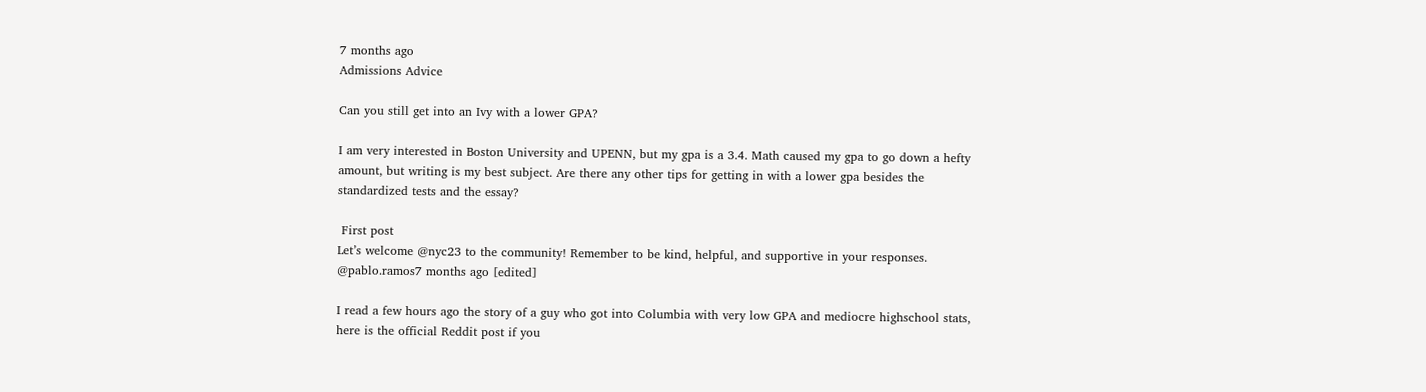7 months ago
Admissions Advice

Can you still get into an Ivy with a lower GPA?

I am very interested in Boston University and UPENN, but my gpa is a 3.4. Math caused my gpa to go down a hefty amount, but writing is my best subject. Are there any other tips for getting in with a lower gpa besides the standardized tests and the essay?

 First post
Let’s welcome @nyc23 to the community! Remember to be kind, helpful, and supportive in your responses.
@pablo.ramos7 months ago [edited]

I read a few hours ago the story of a guy who got into Columbia with very low GPA and mediocre highschool stats, here is the official Reddit post if you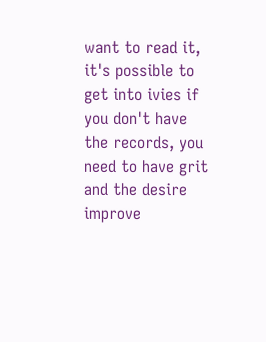want to read it, it's possible to get into ivies if you don't have the records, you need to have grit and the desire improve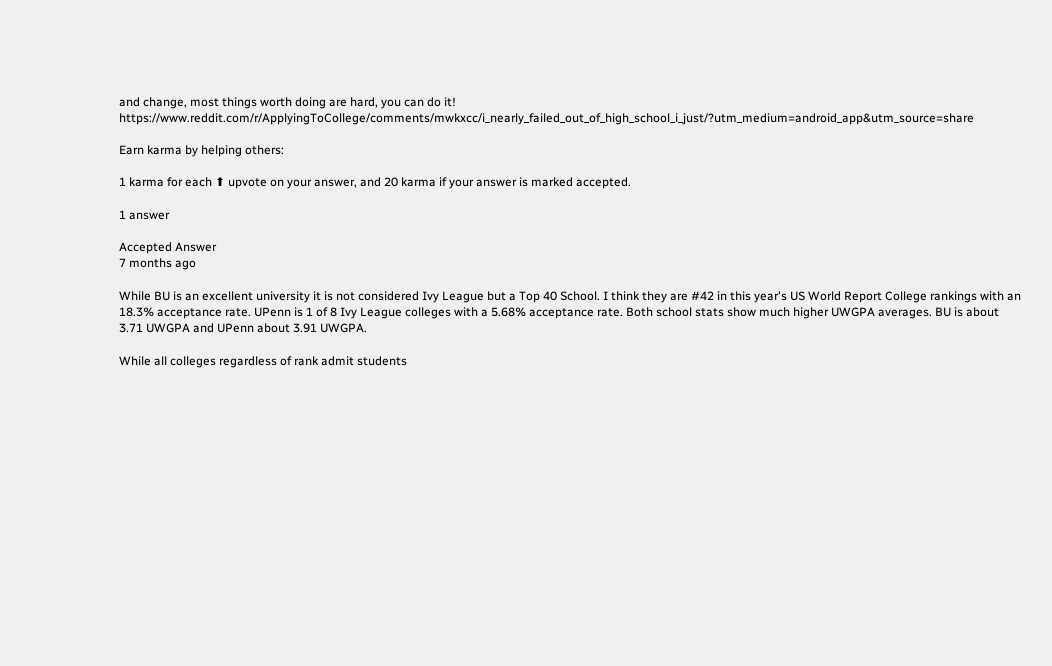and change, most things worth doing are hard, you can do it! https://www.reddit.com/r/ApplyingToCollege/comments/mwkxcc/i_nearly_failed_out_of_high_school_i_just/?utm_medium=android_app&utm_source=share

Earn karma by helping others:

1 karma for each ⬆ upvote on your answer, and 20 karma if your answer is marked accepted.

1 answer

Accepted Answer
7 months ago

While BU is an excellent university it is not considered Ivy League but a Top 40 School. I think they are #42 in this year's US World Report College rankings with an 18.3% acceptance rate. UPenn is 1 of 8 Ivy League colleges with a 5.68% acceptance rate. Both school stats show much higher UWGPA averages. BU is about 3.71 UWGPA and UPenn about 3.91 UWGPA.

While all colleges regardless of rank admit students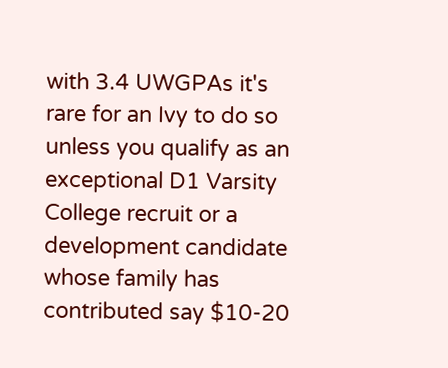with 3.4 UWGPAs it's rare for an Ivy to do so unless you qualify as an exceptional D1 Varsity College recruit or a development candidate whose family has contributed say $10-20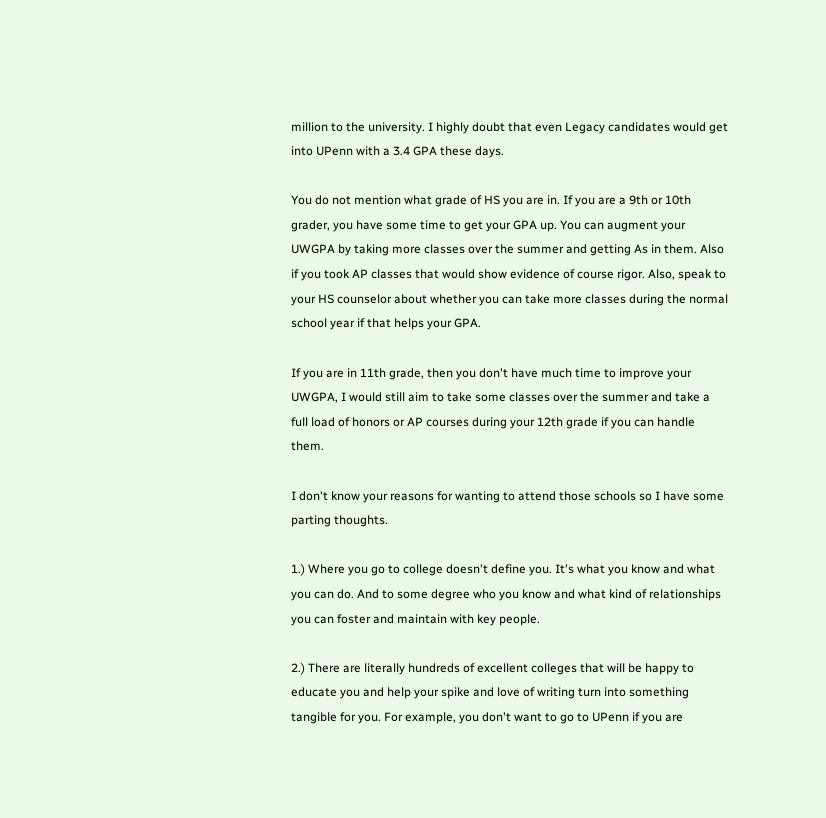million to the university. I highly doubt that even Legacy candidates would get into UPenn with a 3.4 GPA these days.

You do not mention what grade of HS you are in. If you are a 9th or 10th grader, you have some time to get your GPA up. You can augment your UWGPA by taking more classes over the summer and getting As in them. Also if you took AP classes that would show evidence of course rigor. Also, speak to your HS counselor about whether you can take more classes during the normal school year if that helps your GPA.

If you are in 11th grade, then you don't have much time to improve your UWGPA, I would still aim to take some classes over the summer and take a full load of honors or AP courses during your 12th grade if you can handle them.

I don't know your reasons for wanting to attend those schools so I have some parting thoughts.

1.) Where you go to college doesn't define you. It's what you know and what you can do. And to some degree who you know and what kind of relationships you can foster and maintain with key people.

2.) There are literally hundreds of excellent colleges that will be happy to educate you and help your spike and love of writing turn into something tangible for you. For example, you don't want to go to UPenn if you are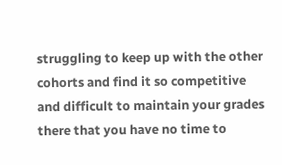struggling to keep up with the other cohorts and find it so competitive and difficult to maintain your grades there that you have no time to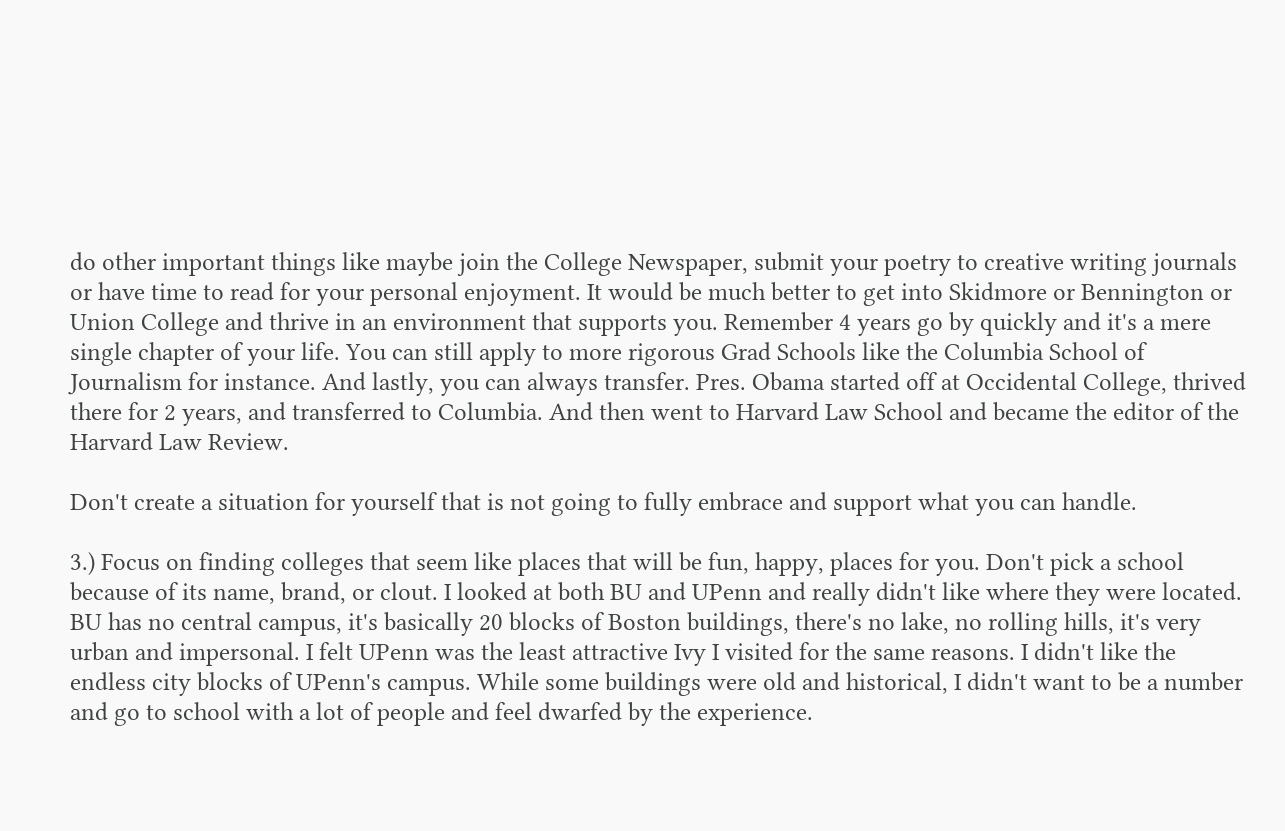do other important things like maybe join the College Newspaper, submit your poetry to creative writing journals or have time to read for your personal enjoyment. It would be much better to get into Skidmore or Bennington or Union College and thrive in an environment that supports you. Remember 4 years go by quickly and it's a mere single chapter of your life. You can still apply to more rigorous Grad Schools like the Columbia School of Journalism for instance. And lastly, you can always transfer. Pres. Obama started off at Occidental College, thrived there for 2 years, and transferred to Columbia. And then went to Harvard Law School and became the editor of the Harvard Law Review.

Don't create a situation for yourself that is not going to fully embrace and support what you can handle.

3.) Focus on finding colleges that seem like places that will be fun, happy, places for you. Don't pick a school because of its name, brand, or clout. I looked at both BU and UPenn and really didn't like where they were located. BU has no central campus, it's basically 20 blocks of Boston buildings, there's no lake, no rolling hills, it's very urban and impersonal. I felt UPenn was the least attractive Ivy I visited for the same reasons. I didn't like the endless city blocks of UPenn's campus. While some buildings were old and historical, I didn't want to be a number and go to school with a lot of people and feel dwarfed by the experience.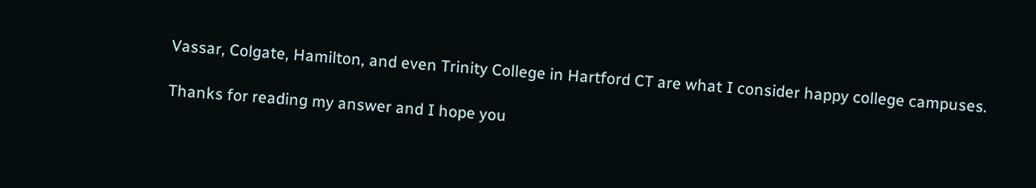Vassar, Colgate, Hamilton, and even Trinity College in Hartford CT are what I consider happy college campuses.

Thanks for reading my answer and I hope you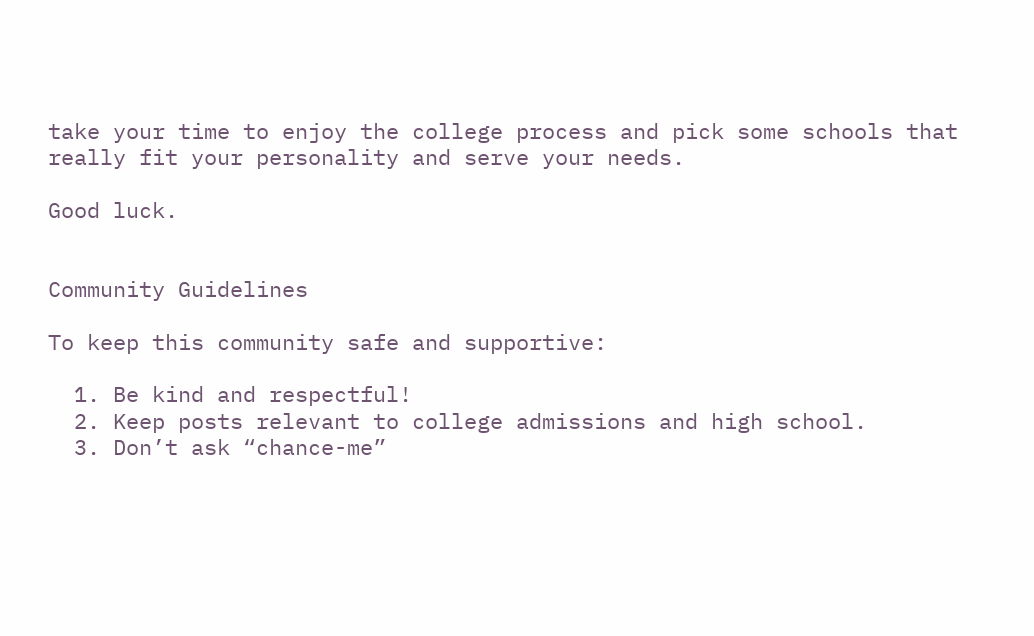take your time to enjoy the college process and pick some schools that really fit your personality and serve your needs.

Good luck.


Community Guidelines

To keep this community safe and supportive:

  1. Be kind and respectful!
  2. Keep posts relevant to college admissions and high school.
  3. Don’t ask “chance-me”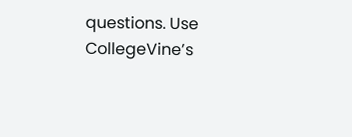questions. Use CollegeVine’s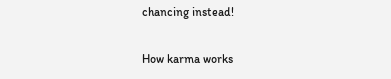chancing instead!

How karma works